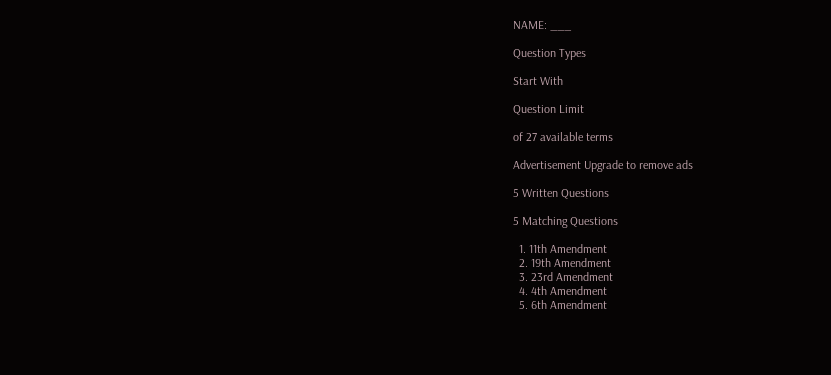NAME: ___

Question Types

Start With

Question Limit

of 27 available terms

Advertisement Upgrade to remove ads

5 Written Questions

5 Matching Questions

  1. 11th Amendment
  2. 19th Amendment
  3. 23rd Amendment
  4. 4th Amendment
  5. 6th Amendment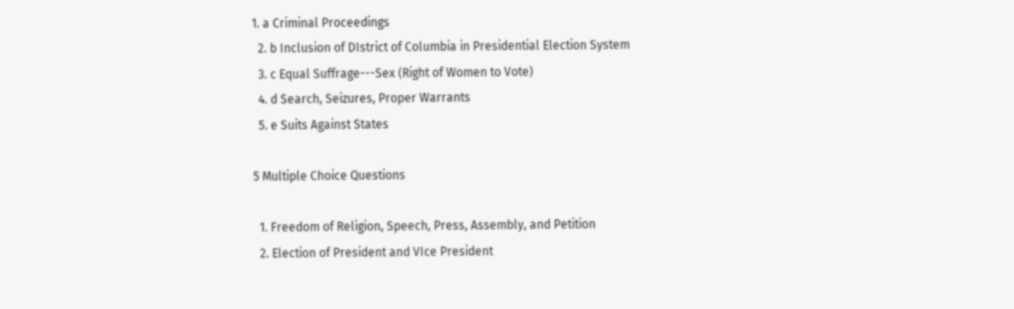1. a Criminal Proceedings
  2. b Inclusion of DIstrict of Columbia in Presidential Election System
  3. c Equal Suffrage---Sex (Right of Women to Vote)
  4. d Search, Seizures, Proper Warrants
  5. e Suits Against States

5 Multiple Choice Questions

  1. Freedom of Religion, Speech, Press, Assembly, and Petition
  2. Election of President and VIce President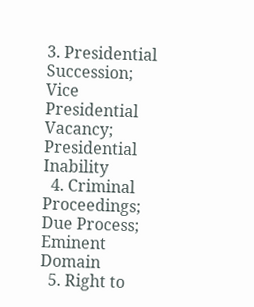3. Presidential Succession; Vice Presidential Vacancy; Presidential Inability
  4. Criminal Proceedings; Due Process; Eminent Domain
  5. Right to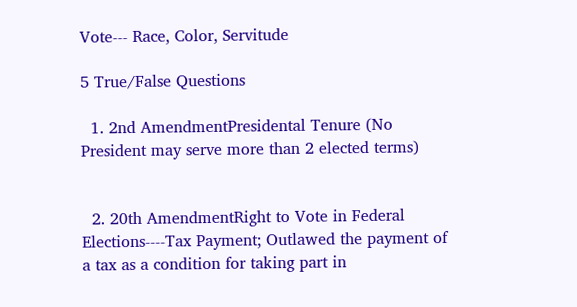Vote--- Race, Color, Servitude

5 True/False Questions

  1. 2nd AmendmentPresidental Tenure (No President may serve more than 2 elected terms)


  2. 20th AmendmentRight to Vote in Federal Elections----Tax Payment; Outlawed the payment of a tax as a condition for taking part in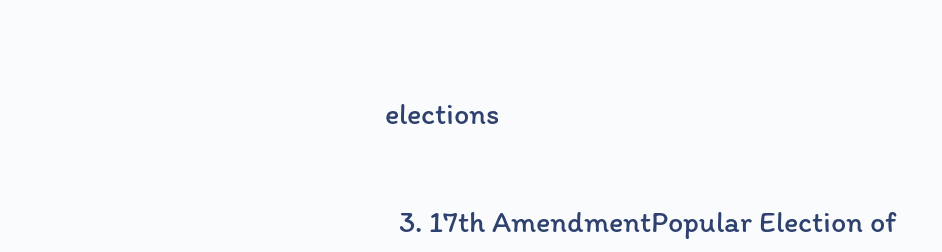elections


  3. 17th AmendmentPopular Election of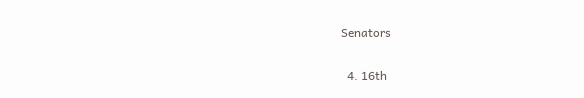Senators


  4. 16th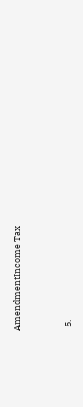AmendmentIncome Tax


  5.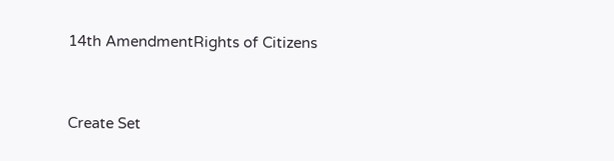14th AmendmentRights of Citizens


Create Set